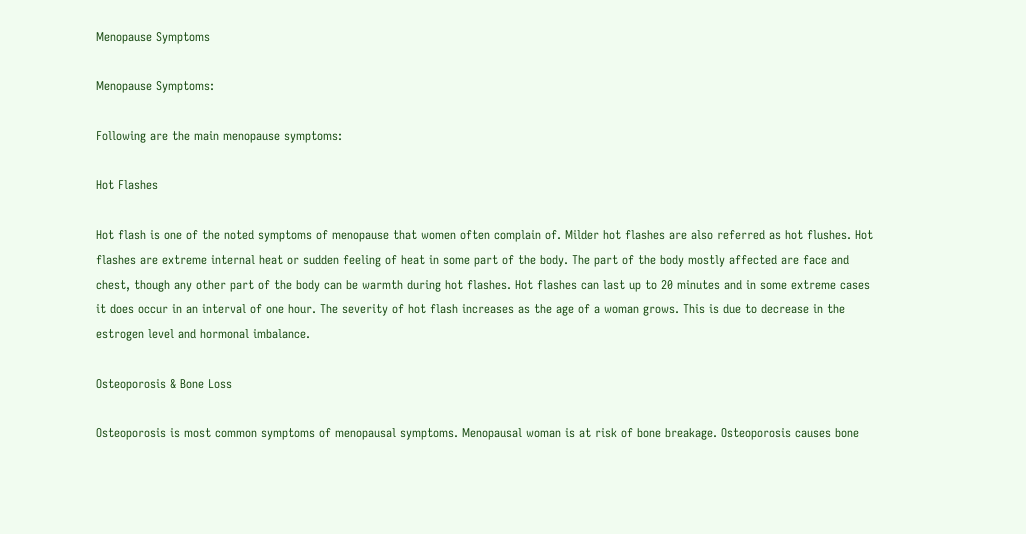Menopause Symptoms

Menopause Symptoms:

Following are the main menopause symptoms:

Hot Flashes

Hot flash is one of the noted symptoms of menopause that women often complain of. Milder hot flashes are also referred as hot flushes. Hot flashes are extreme internal heat or sudden feeling of heat in some part of the body. The part of the body mostly affected are face and chest, though any other part of the body can be warmth during hot flashes. Hot flashes can last up to 20 minutes and in some extreme cases it does occur in an interval of one hour. The severity of hot flash increases as the age of a woman grows. This is due to decrease in the estrogen level and hormonal imbalance.

Osteoporosis & Bone Loss

Osteoporosis is most common symptoms of menopausal symptoms. Menopausal woman is at risk of bone breakage. Osteoporosis causes bone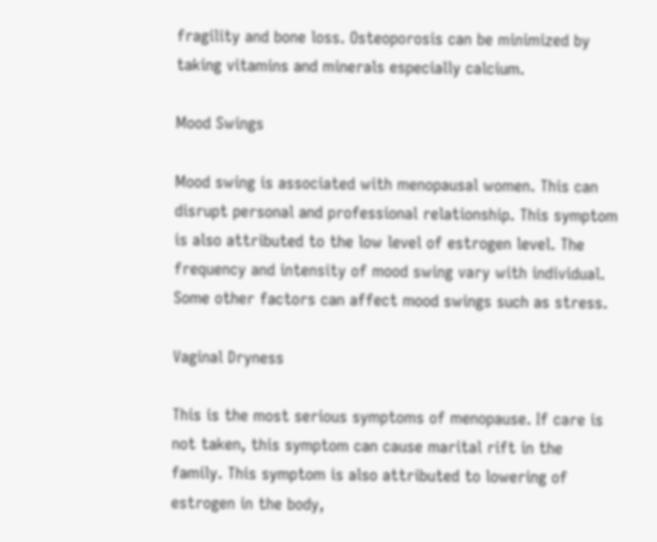fragility and bone loss. Osteoporosis can be minimized by taking vitamins and minerals especially calcium.

Mood Swings

Mood swing is associated with menopausal women. This can disrupt personal and professional relationship. This symptom is also attributed to the low level of estrogen level. The frequency and intensity of mood swing vary with individual. Some other factors can affect mood swings such as stress.

Vaginal Dryness

This is the most serious symptoms of menopause. If care is not taken, this symptom can cause marital rift in the family. This symptom is also attributed to lowering of estrogen in the body,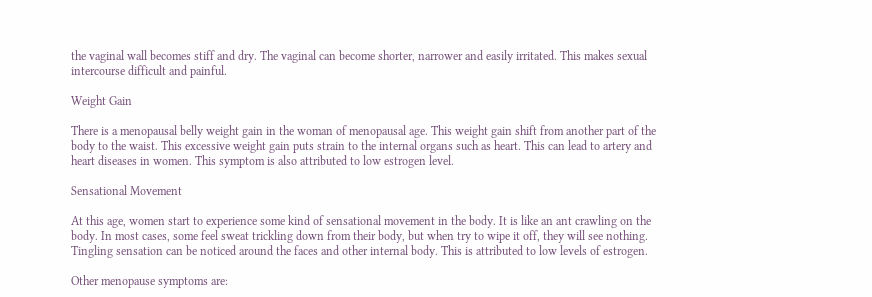the vaginal wall becomes stiff and dry. The vaginal can become shorter, narrower and easily irritated. This makes sexual intercourse difficult and painful.

Weight Gain

There is a menopausal belly weight gain in the woman of menopausal age. This weight gain shift from another part of the body to the waist. This excessive weight gain puts strain to the internal organs such as heart. This can lead to artery and heart diseases in women. This symptom is also attributed to low estrogen level.

Sensational Movement

At this age, women start to experience some kind of sensational movement in the body. It is like an ant crawling on the body. In most cases, some feel sweat trickling down from their body, but when try to wipe it off, they will see nothing. Tingling sensation can be noticed around the faces and other internal body. This is attributed to low levels of estrogen.

Other menopause symptoms are: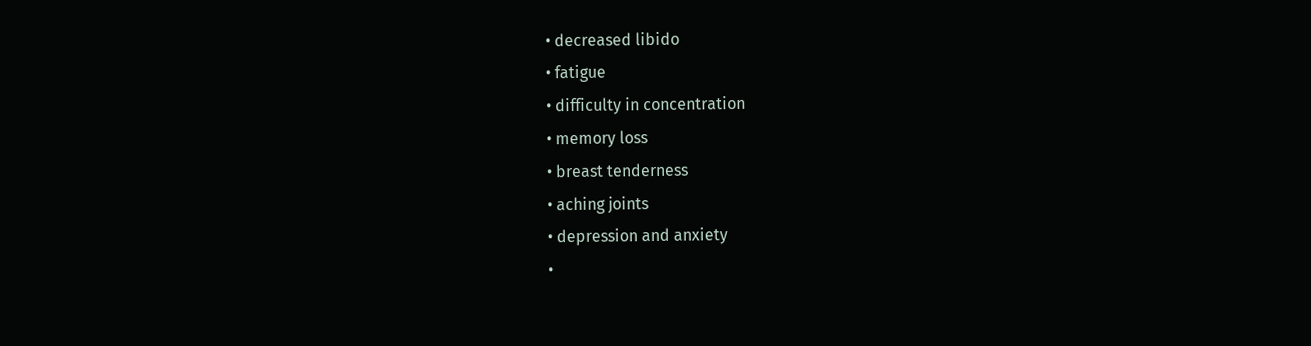• decreased libido
• fatigue
• difficulty in concentration
• memory loss
• breast tenderness
• aching joints
• depression and anxiety
•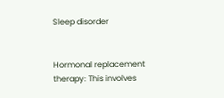Sleep disorder


Hormonal replacement therapy: This involves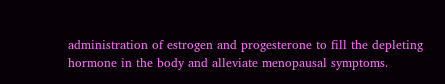administration of estrogen and progesterone to fill the depleting hormone in the body and alleviate menopausal symptoms.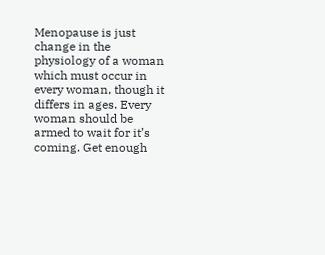Menopause is just change in the physiology of a woman which must occur in every woman, though it differs in ages. Every woman should be armed to wait for it’s coming. Get enough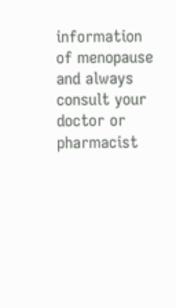information of menopause and always consult your doctor or pharmacist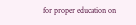for proper education on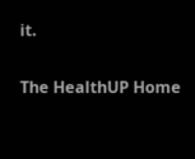it.

The HealthUP Home